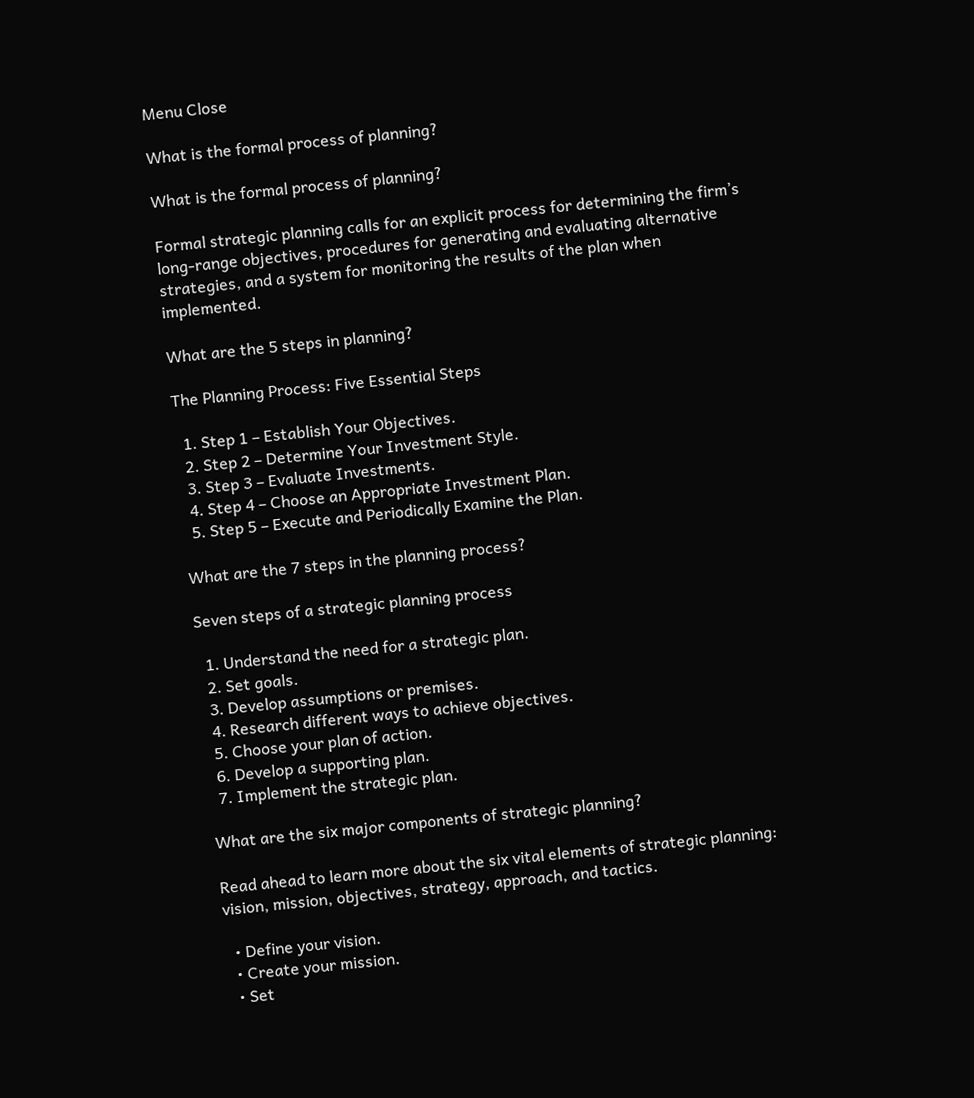Menu Close

What is the formal process of planning?

What is the formal process of planning?

Formal strategic planning calls for an explicit process for determining the firm’s long-range objectives, procedures for generating and evaluating alternative strategies, and a system for monitoring the results of the plan when implemented.

What are the 5 steps in planning?

The Planning Process: Five Essential Steps

  1. Step 1 – Establish Your Objectives.
  2. Step 2 – Determine Your Investment Style.
  3. Step 3 – Evaluate Investments.
  4. Step 4 – Choose an Appropriate Investment Plan.
  5. Step 5 – Execute and Periodically Examine the Plan.

What are the 7 steps in the planning process?

Seven steps of a strategic planning process

  1. Understand the need for a strategic plan.
  2. Set goals.
  3. Develop assumptions or premises.
  4. Research different ways to achieve objectives.
  5. Choose your plan of action.
  6. Develop a supporting plan.
  7. Implement the strategic plan.

What are the six major components of strategic planning?

Read ahead to learn more about the six vital elements of strategic planning: vision, mission, objectives, strategy, approach, and tactics.

  • Define your vision.
  • Create your mission.
  • Set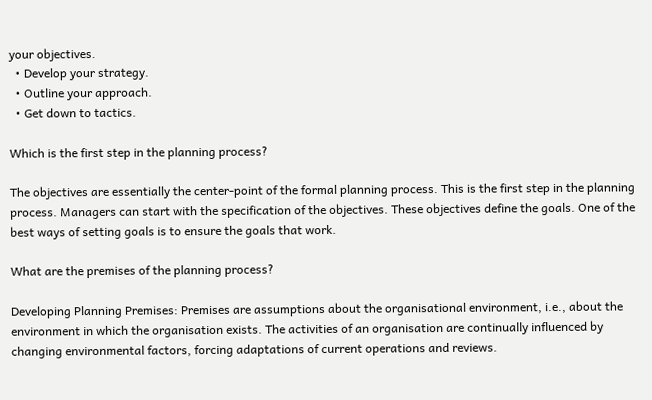your objectives.
  • Develop your strategy.
  • Outline your approach.
  • Get down to tactics.

Which is the first step in the planning process?

The objectives are essentially the center-point of the formal planning process. This is the first step in the planning process. Managers can start with the specification of the objectives. These objectives define the goals. One of the best ways of setting goals is to ensure the goals that work.

What are the premises of the planning process?

Developing Planning Premises: Premises are assumptions about the organisational environment, i.e., about the environment in which the organisation exists. The activities of an organisation are continually influenced by changing environmental factors, forcing adaptations of current operations and reviews.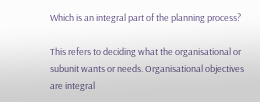Which is an integral part of the planning process?

This refers to deciding what the organisational or subunit wants or needs. Organisational objectives are integral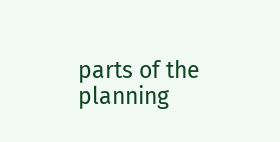parts of the planning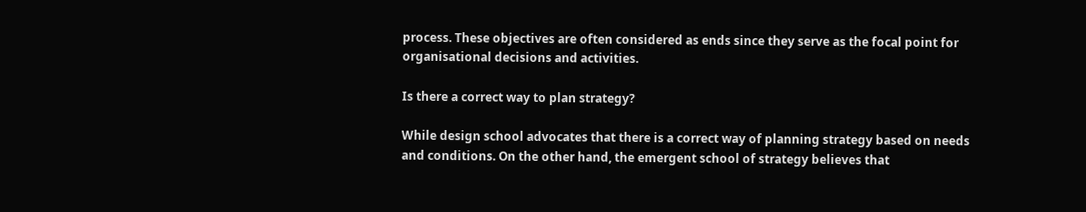process. These objectives are often considered as ends since they serve as the focal point for organisational decisions and activities.

Is there a correct way to plan strategy?

While design school advocates that there is a correct way of planning strategy based on needs and conditions. On the other hand, the emergent school of strategy believes that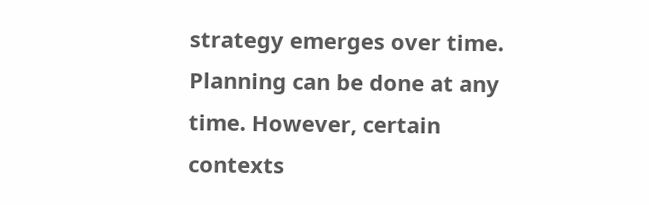strategy emerges over time. Planning can be done at any time. However, certain contexts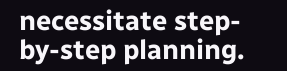necessitate step-by-step planning.